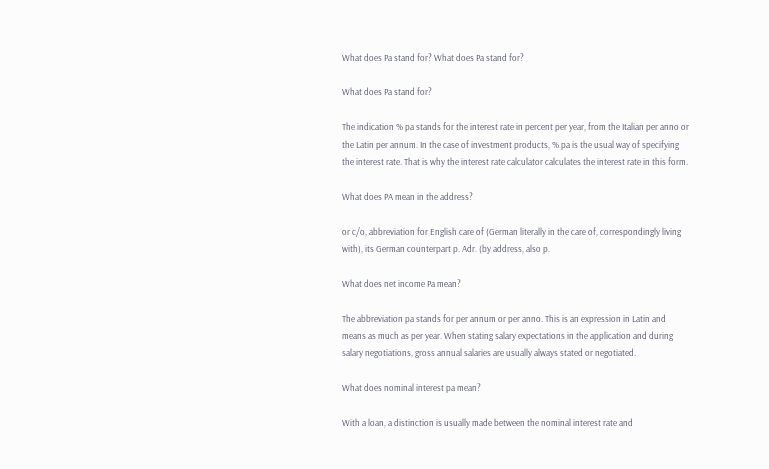What does Pa stand for? What does Pa stand for?

What does Pa stand for?

The indication % pa stands for the interest rate in percent per year, from the Italian per anno or the Latin per annum. In the case of investment products, % pa is the usual way of specifying the interest rate. That is why the interest rate calculator calculates the interest rate in this form.

What does PA mean in the address?

or c/o, abbreviation for English care of (German literally in the care of, correspondingly living with), its German counterpart p. Adr. (by address, also p.

What does net income Pa mean?

The abbreviation pa stands for per annum or per anno. This is an expression in Latin and means as much as per year. When stating salary expectations in the application and during salary negotiations, gross annual salaries are usually always stated or negotiated.

What does nominal interest pa mean?

With a loan, a distinction is usually made between the nominal interest rate and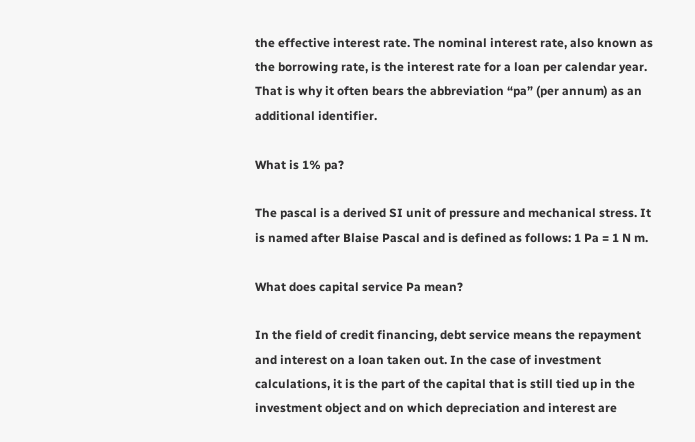the effective interest rate. The nominal interest rate, also known as the borrowing rate, is the interest rate for a loan per calendar year. That is why it often bears the abbreviation “pa” (per annum) as an additional identifier.

What is 1% pa?

The pascal is a derived SI unit of pressure and mechanical stress. It is named after Blaise Pascal and is defined as follows: 1 Pa = 1 N m.

What does capital service Pa mean?

In the field of credit financing, debt service means the repayment and interest on a loan taken out. In the case of investment calculations, it is the part of the capital that is still tied up in the investment object and on which depreciation and interest are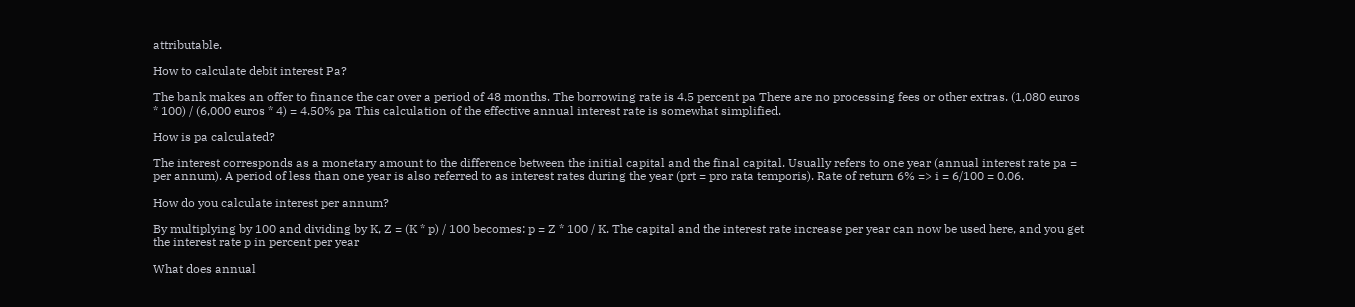attributable.

How to calculate debit interest Pa?

The bank makes an offer to finance the car over a period of 48 months. The borrowing rate is 4.5 percent pa There are no processing fees or other extras. (1,080 euros * 100) / (6,000 euros * 4) = 4.50% pa This calculation of the effective annual interest rate is somewhat simplified.

How is pa calculated?

The interest corresponds as a monetary amount to the difference between the initial capital and the final capital. Usually refers to one year (annual interest rate pa = per annum). A period of less than one year is also referred to as interest rates during the year (prt = pro rata temporis). Rate of return 6% => i = 6/100 = 0.06.

How do you calculate interest per annum?

By multiplying by 100 and dividing by K, Z = (K * p) / 100 becomes: p = Z * 100 / K. The capital and the interest rate increase per year can now be used here, and you get the interest rate p in percent per year

What does annual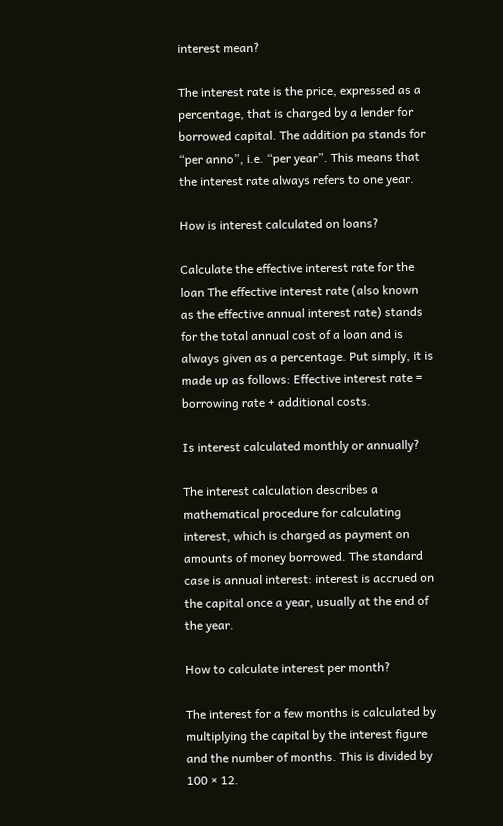interest mean?

The interest rate is the price, expressed as a percentage, that is charged by a lender for borrowed capital. The addition pa stands for “per anno”, i.e. “per year”. This means that the interest rate always refers to one year.

How is interest calculated on loans?

Calculate the effective interest rate for the loan The effective interest rate (also known as the effective annual interest rate) stands for the total annual cost of a loan and is always given as a percentage. Put simply, it is made up as follows: Effective interest rate = borrowing rate + additional costs.

Is interest calculated monthly or annually?

The interest calculation describes a mathematical procedure for calculating interest, which is charged as payment on amounts of money borrowed. The standard case is annual interest: interest is accrued on the capital once a year, usually at the end of the year.

How to calculate interest per month?

The interest for a few months is calculated by multiplying the capital by the interest figure and the number of months. This is divided by 100 × 12.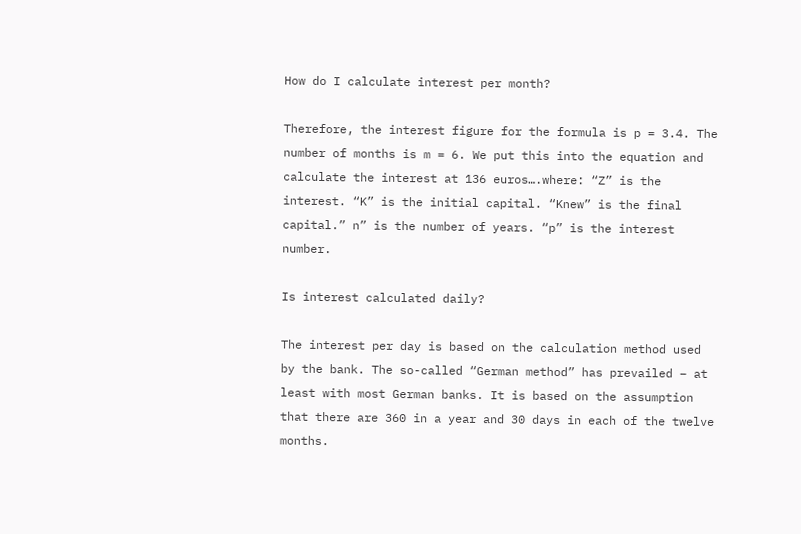How do I calculate interest per month?

Therefore, the interest figure for the formula is p = 3.4. The number of months is m = 6. We put this into the equation and calculate the interest at 136 euros….where: “Z” is the interest. “K” is the initial capital. “Knew” is the final capital.” n” is the number of years. “p” is the interest number.

Is interest calculated daily?

The interest per day is based on the calculation method used by the bank. The so-called “German method” has prevailed – at least with most German banks. It is based on the assumption that there are 360 in a year and 30 days in each of the twelve months.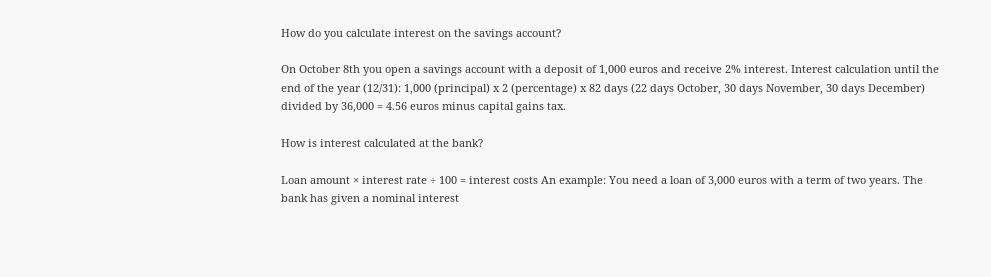How do you calculate interest on the savings account?

On October 8th you open a savings account with a deposit of 1,000 euros and receive 2% interest. Interest calculation until the end of the year (12/31): 1,000 (principal) x 2 (percentage) x 82 days (22 days October, 30 days November, 30 days December) divided by 36,000 = 4.56 euros minus capital gains tax.

How is interest calculated at the bank?

Loan amount × interest rate ÷ 100 = interest costs An example: You need a loan of 3,000 euros with a term of two years. The bank has given a nominal interest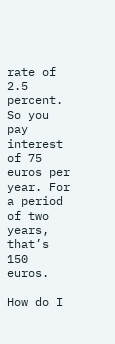rate of 2.5 percent. So you pay interest of 75 euros per year. For a period of two years, that’s 150 euros.

How do I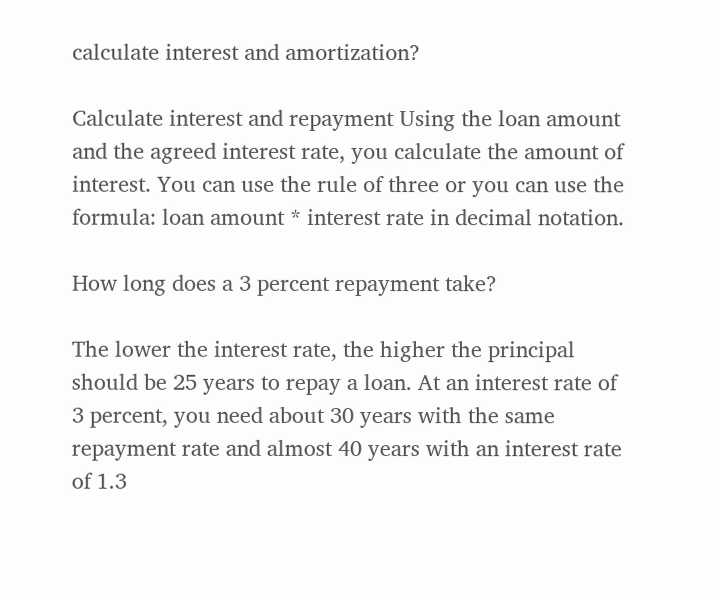calculate interest and amortization?

Calculate interest and repayment Using the loan amount and the agreed interest rate, you calculate the amount of interest. You can use the rule of three or you can use the formula: loan amount * interest rate in decimal notation.

How long does a 3 percent repayment take?

The lower the interest rate, the higher the principal should be 25 years to repay a loan. At an interest rate of 3 percent, you need about 30 years with the same repayment rate and almost 40 years with an interest rate of 1.3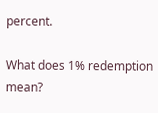percent.

What does 1% redemption mean?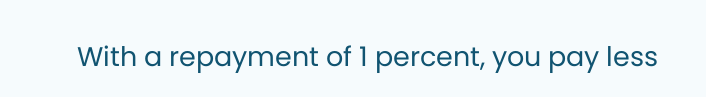With a repayment of 1 percent, you pay less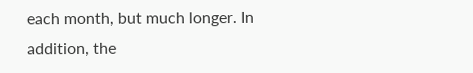each month, but much longer. In addition, the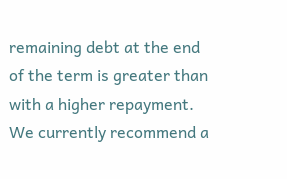remaining debt at the end of the term is greater than with a higher repayment. We currently recommend a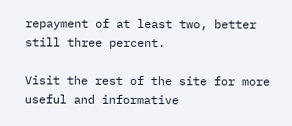repayment of at least two, better still three percent.

Visit the rest of the site for more useful and informative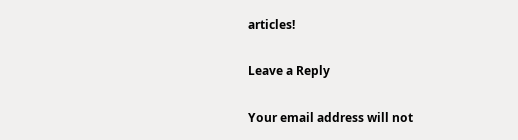articles!

Leave a Reply

Your email address will not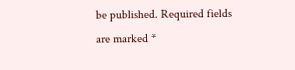be published. Required fields are marked *